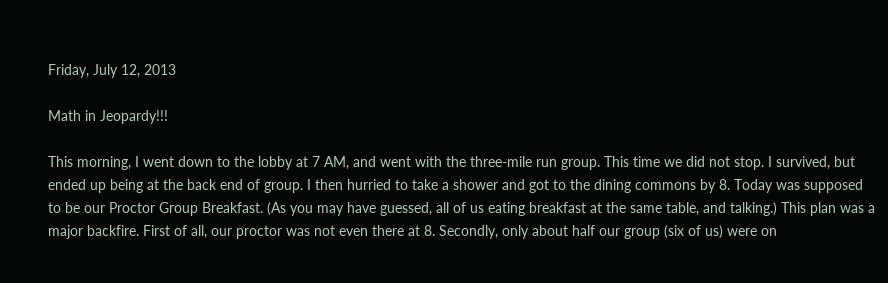Friday, July 12, 2013

Math in Jeopardy!!!

This morning, I went down to the lobby at 7 AM, and went with the three-mile run group. This time we did not stop. I survived, but ended up being at the back end of group. I then hurried to take a shower and got to the dining commons by 8. Today was supposed to be our Proctor Group Breakfast. (As you may have guessed, all of us eating breakfast at the same table, and talking.) This plan was a major backfire. First of all, our proctor was not even there at 8. Secondly, only about half our group (six of us) were on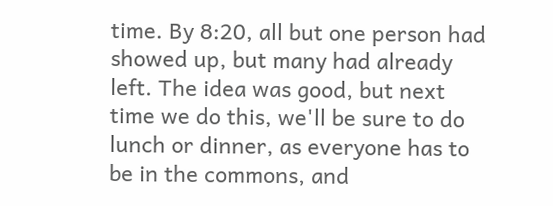time. By 8:20, all but one person had showed up, but many had already left. The idea was good, but next time we do this, we'll be sure to do lunch or dinner, as everyone has to be in the commons, and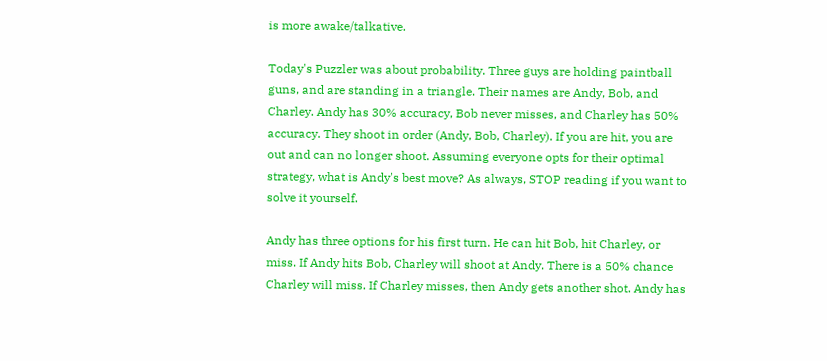is more awake/talkative.

Today's Puzzler was about probability. Three guys are holding paintball guns, and are standing in a triangle. Their names are Andy, Bob, and Charley. Andy has 30% accuracy, Bob never misses, and Charley has 50% accuracy. They shoot in order (Andy, Bob, Charley). If you are hit, you are out and can no longer shoot. Assuming everyone opts for their optimal strategy, what is Andy's best move? As always, STOP reading if you want to solve it yourself.

Andy has three options for his first turn. He can hit Bob, hit Charley, or miss. If Andy hits Bob, Charley will shoot at Andy. There is a 50% chance Charley will miss. If Charley misses, then Andy gets another shot. Andy has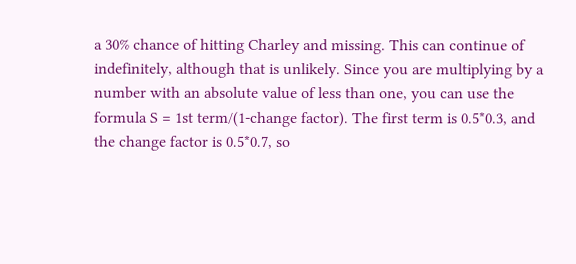a 30% chance of hitting Charley and missing. This can continue of indefinitely, although that is unlikely. Since you are multiplying by a number with an absolute value of less than one, you can use the formula S = 1st term/(1-change factor). The first term is 0.5*0.3, and the change factor is 0.5*0.7, so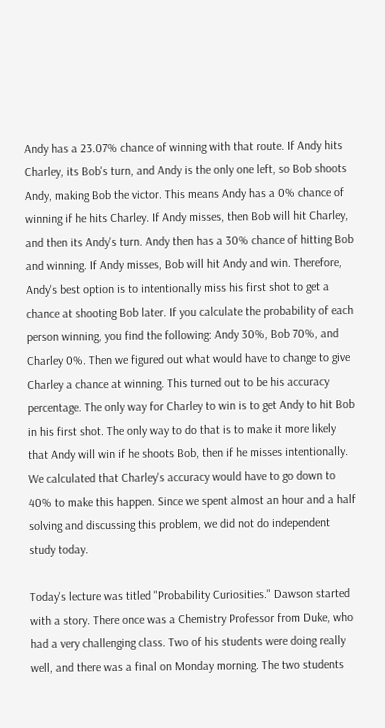Andy has a 23.07% chance of winning with that route. If Andy hits Charley, its Bob's turn, and Andy is the only one left, so Bob shoots Andy, making Bob the victor. This means Andy has a 0% chance of winning if he hits Charley. If Andy misses, then Bob will hit Charley, and then its Andy's turn. Andy then has a 30% chance of hitting Bob and winning. If Andy misses, Bob will hit Andy and win. Therefore, Andy's best option is to intentionally miss his first shot to get a chance at shooting Bob later. If you calculate the probability of each person winning, you find the following: Andy 30%, Bob 70%, and Charley 0%. Then we figured out what would have to change to give Charley a chance at winning. This turned out to be his accuracy percentage. The only way for Charley to win is to get Andy to hit Bob in his first shot. The only way to do that is to make it more likely that Andy will win if he shoots Bob, then if he misses intentionally. We calculated that Charley's accuracy would have to go down to 40% to make this happen. Since we spent almost an hour and a half solving and discussing this problem, we did not do independent study today.

Today's lecture was titled "Probability Curiosities." Dawson started with a story. There once was a Chemistry Professor from Duke, who had a very challenging class. Two of his students were doing really well, and there was a final on Monday morning. The two students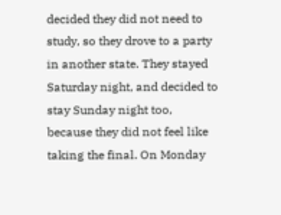decided they did not need to study, so they drove to a party in another state. They stayed Saturday night, and decided to stay Sunday night too, because they did not feel like taking the final. On Monday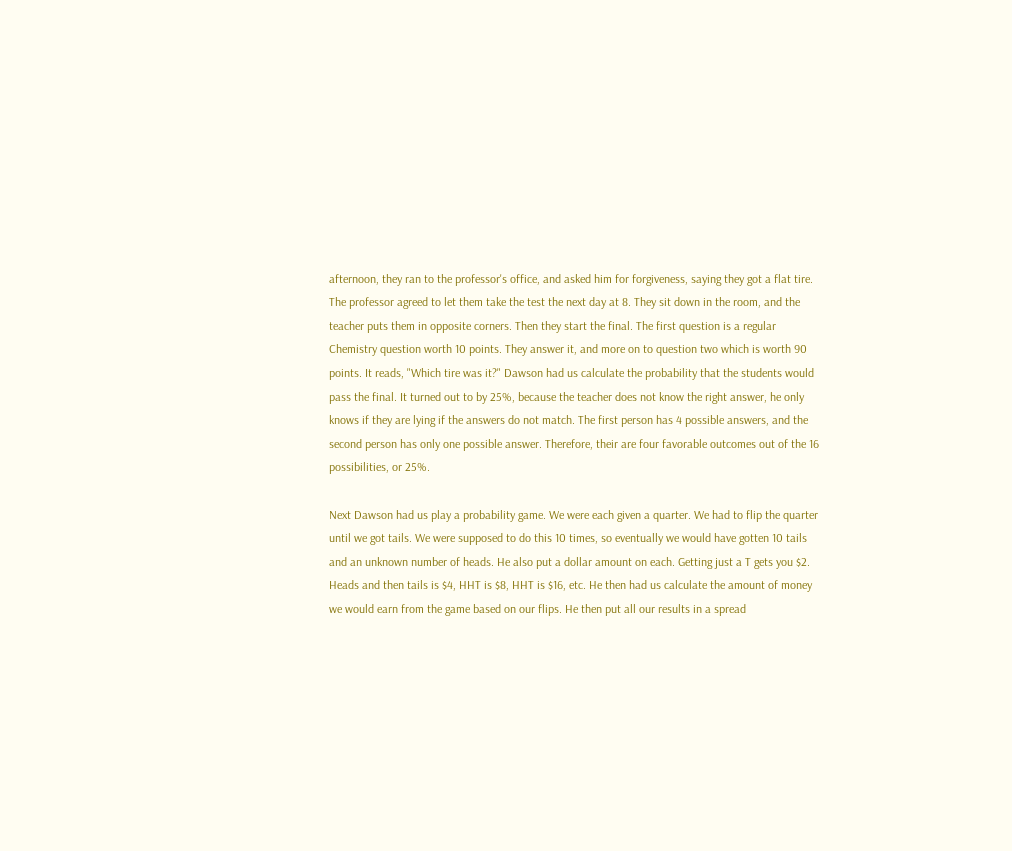afternoon, they ran to the professor's office, and asked him for forgiveness, saying they got a flat tire. The professor agreed to let them take the test the next day at 8. They sit down in the room, and the teacher puts them in opposite corners. Then they start the final. The first question is a regular Chemistry question worth 10 points. They answer it, and more on to question two which is worth 90 points. It reads, "Which tire was it?" Dawson had us calculate the probability that the students would pass the final. It turned out to by 25%, because the teacher does not know the right answer, he only knows if they are lying if the answers do not match. The first person has 4 possible answers, and the second person has only one possible answer. Therefore, their are four favorable outcomes out of the 16 possibilities, or 25%.

Next Dawson had us play a probability game. We were each given a quarter. We had to flip the quarter until we got tails. We were supposed to do this 10 times, so eventually we would have gotten 10 tails and an unknown number of heads. He also put a dollar amount on each. Getting just a T gets you $2. Heads and then tails is $4, HHT is $8, HHT is $16, etc. He then had us calculate the amount of money we would earn from the game based on our flips. He then put all our results in a spread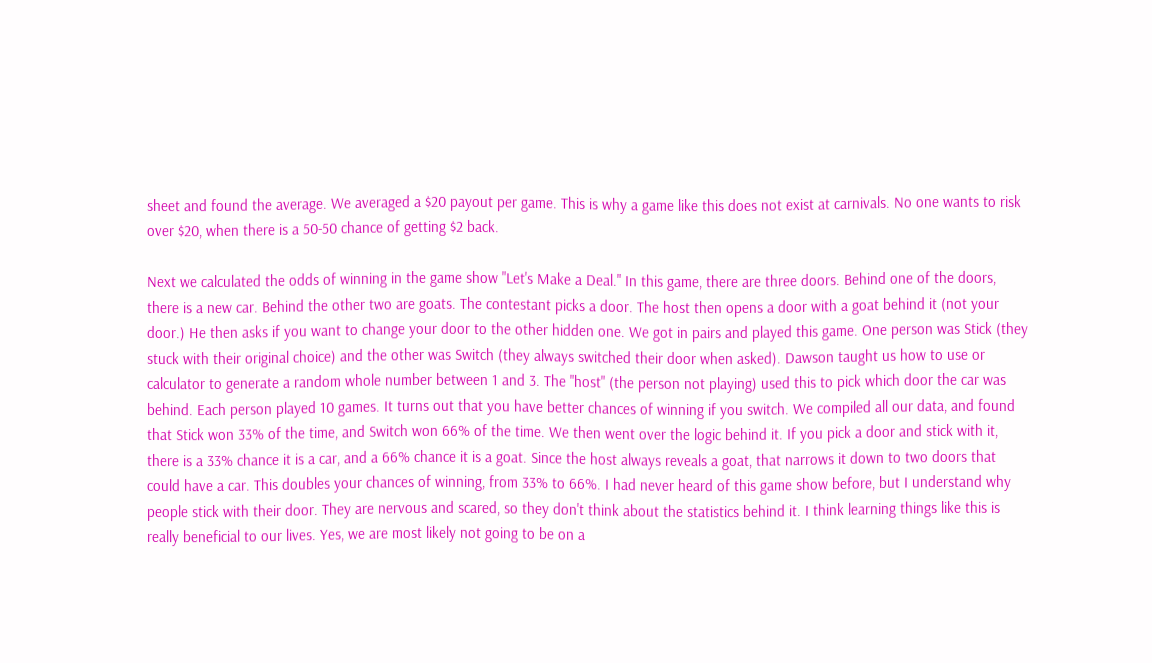sheet and found the average. We averaged a $20 payout per game. This is why a game like this does not exist at carnivals. No one wants to risk over $20, when there is a 50-50 chance of getting $2 back.

Next we calculated the odds of winning in the game show "Let's Make a Deal." In this game, there are three doors. Behind one of the doors, there is a new car. Behind the other two are goats. The contestant picks a door. The host then opens a door with a goat behind it (not your door.) He then asks if you want to change your door to the other hidden one. We got in pairs and played this game. One person was Stick (they stuck with their original choice) and the other was Switch (they always switched their door when asked). Dawson taught us how to use or calculator to generate a random whole number between 1 and 3. The "host" (the person not playing) used this to pick which door the car was behind. Each person played 10 games. It turns out that you have better chances of winning if you switch. We compiled all our data, and found that Stick won 33% of the time, and Switch won 66% of the time. We then went over the logic behind it. If you pick a door and stick with it, there is a 33% chance it is a car, and a 66% chance it is a goat. Since the host always reveals a goat, that narrows it down to two doors that could have a car. This doubles your chances of winning, from 33% to 66%. I had never heard of this game show before, but I understand why people stick with their door. They are nervous and scared, so they don't think about the statistics behind it. I think learning things like this is really beneficial to our lives. Yes, we are most likely not going to be on a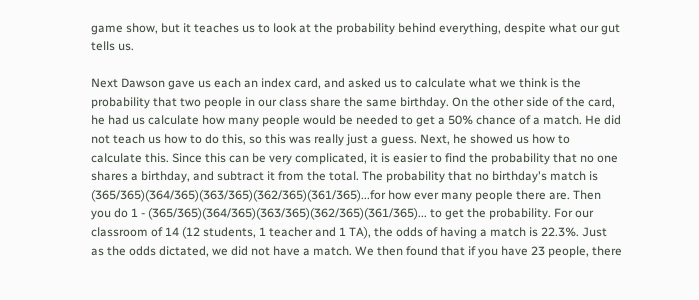game show, but it teaches us to look at the probability behind everything, despite what our gut tells us.

Next Dawson gave us each an index card, and asked us to calculate what we think is the probability that two people in our class share the same birthday. On the other side of the card, he had us calculate how many people would be needed to get a 50% chance of a match. He did not teach us how to do this, so this was really just a guess. Next, he showed us how to calculate this. Since this can be very complicated, it is easier to find the probability that no one shares a birthday, and subtract it from the total. The probability that no birthday's match is (365/365)(364/365)(363/365)(362/365)(361/365)...for how ever many people there are. Then you do 1 - (365/365)(364/365)(363/365)(362/365)(361/365)... to get the probability. For our classroom of 14 (12 students, 1 teacher and 1 TA), the odds of having a match is 22.3%. Just as the odds dictated, we did not have a match. We then found that if you have 23 people, there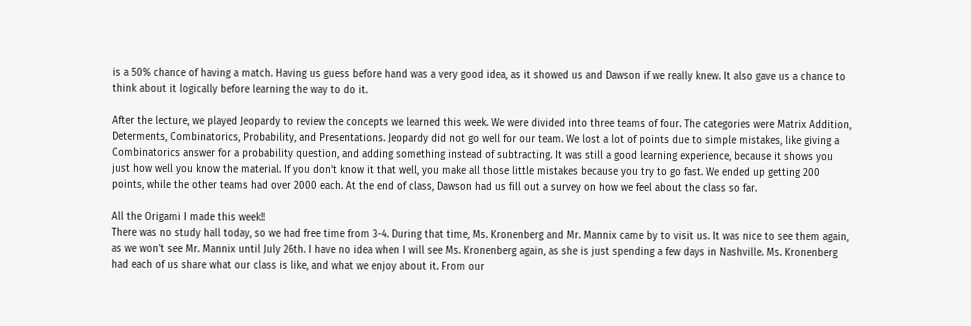is a 50% chance of having a match. Having us guess before hand was a very good idea, as it showed us and Dawson if we really knew. It also gave us a chance to think about it logically before learning the way to do it.

After the lecture, we played Jeopardy to review the concepts we learned this week. We were divided into three teams of four. The categories were Matrix Addition, Determents, Combinatorics, Probability, and Presentations. Jeopardy did not go well for our team. We lost a lot of points due to simple mistakes, like giving a Combinatorics answer for a probability question, and adding something instead of subtracting. It was still a good learning experience, because it shows you just how well you know the material. If you don't know it that well, you make all those little mistakes because you try to go fast. We ended up getting 200 points, while the other teams had over 2000 each. At the end of class, Dawson had us fill out a survey on how we feel about the class so far.

All the Origami I made this week!!
There was no study hall today, so we had free time from 3-4. During that time, Ms. Kronenberg and Mr. Mannix came by to visit us. It was nice to see them again, as we won't see Mr. Mannix until July 26th. I have no idea when I will see Ms. Kronenberg again, as she is just spending a few days in Nashville. Ms. Kronenberg had each of us share what our class is like, and what we enjoy about it. From our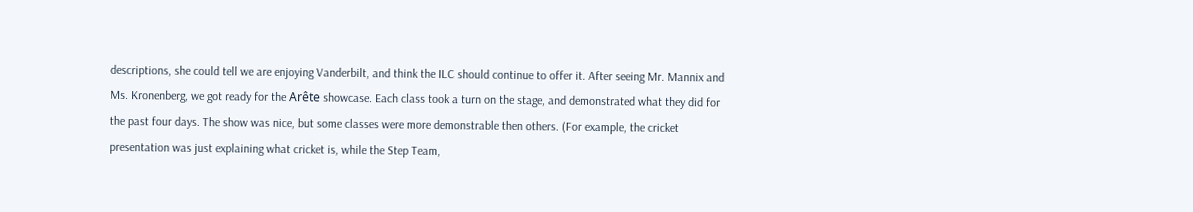descriptions, she could tell we are enjoying Vanderbilt, and think the ILC should continue to offer it. After seeing Mr. Mannix and Ms. Kronenberg, we got ready for the Arête showcase. Each class took a turn on the stage, and demonstrated what they did for the past four days. The show was nice, but some classes were more demonstrable then others. (For example, the cricket presentation was just explaining what cricket is, while the Step Team,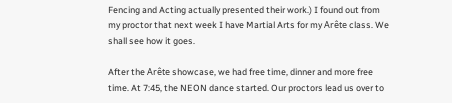Fencing and Acting actually presented their work.) I found out from my proctor that next week I have Martial Arts for my Arête class. We shall see how it goes.

After the Arête showcase, we had free time, dinner and more free time. At 7:45, the NEON dance started. Our proctors lead us over to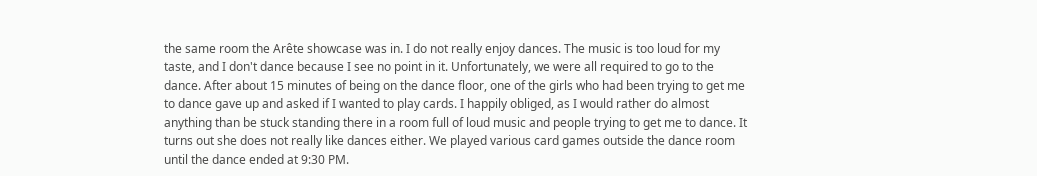the same room the Arête showcase was in. I do not really enjoy dances. The music is too loud for my taste, and I don't dance because I see no point in it. Unfortunately, we were all required to go to the dance. After about 15 minutes of being on the dance floor, one of the girls who had been trying to get me to dance gave up and asked if I wanted to play cards. I happily obliged, as I would rather do almost anything than be stuck standing there in a room full of loud music and people trying to get me to dance. It turns out she does not really like dances either. We played various card games outside the dance room until the dance ended at 9:30 PM.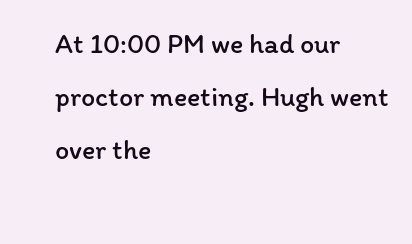At 10:00 PM we had our proctor meeting. Hugh went over the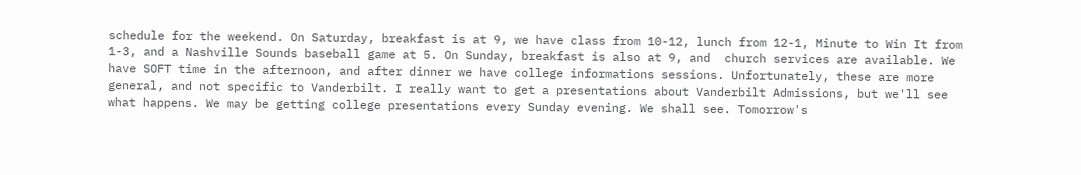schedule for the weekend. On Saturday, breakfast is at 9, we have class from 10-12, lunch from 12-1, Minute to Win It from 1-3, and a Nashville Sounds baseball game at 5. On Sunday, breakfast is also at 9, and  church services are available. We have SOFT time in the afternoon, and after dinner we have college informations sessions. Unfortunately, these are more general, and not specific to Vanderbilt. I really want to get a presentations about Vanderbilt Admissions, but we'll see what happens. We may be getting college presentations every Sunday evening. We shall see. Tomorrow's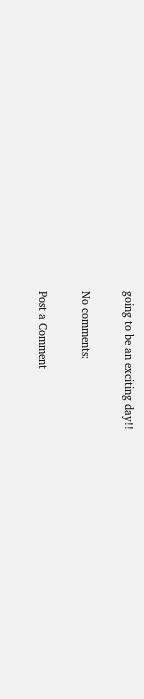going to be an exciting day!!

No comments:

Post a Comment